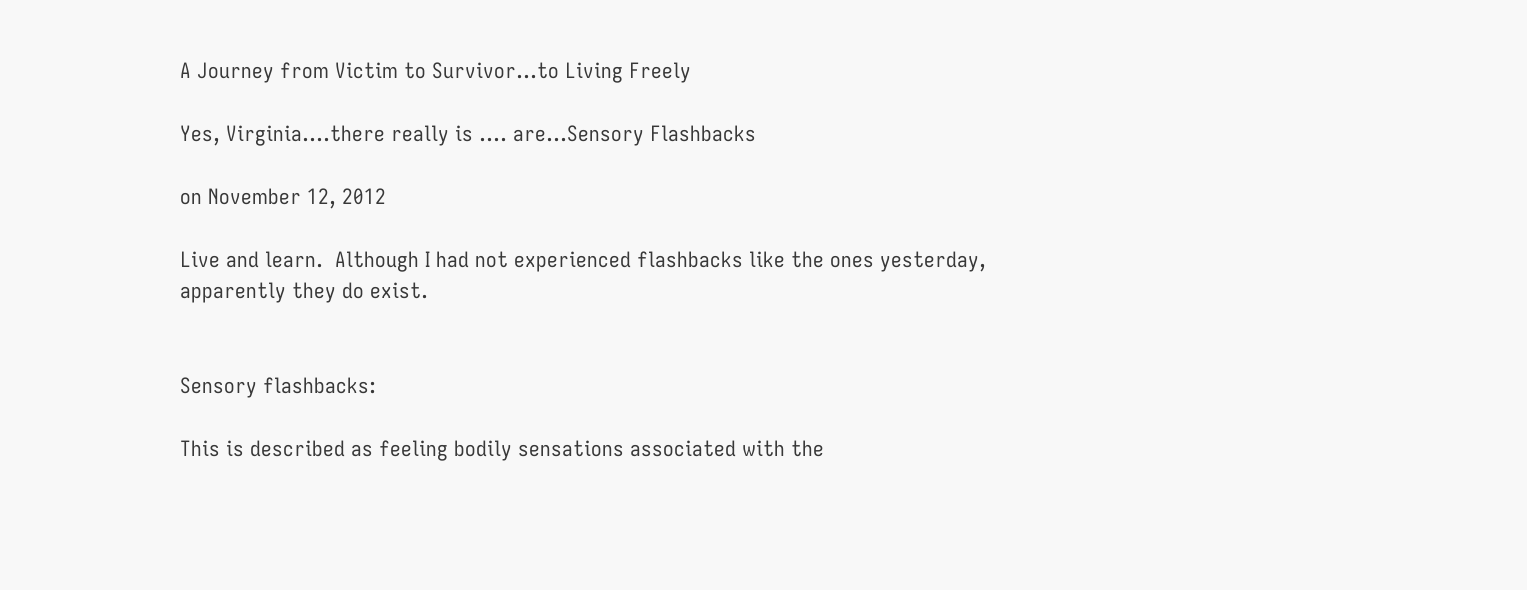A Journey from Victim to Survivor…to Living Freely

Yes, Virginia….there really is …. are…Sensory Flashbacks

on November 12, 2012

Live and learn.  Although I had not experienced flashbacks like the ones yesterday, apparently they do exist.


Sensory flashbacks:

This is described as feeling bodily sensations associated with the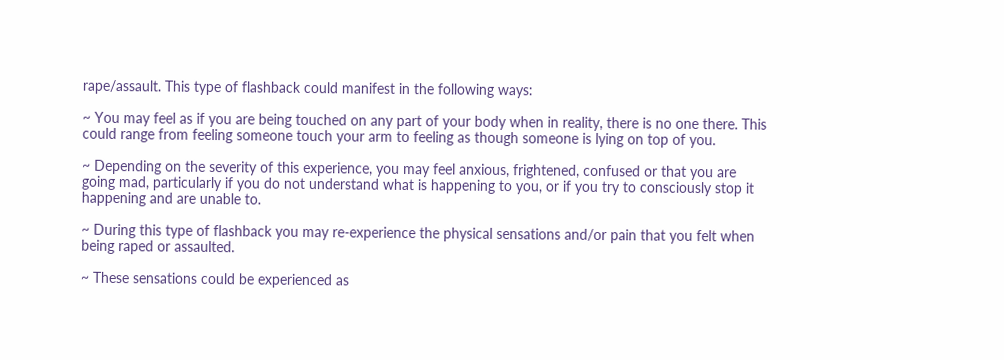rape/assault. This type of flashback could manifest in the following ways:

~ You may feel as if you are being touched on any part of your body when in reality, there is no one there. This could range from feeling someone touch your arm to feeling as though someone is lying on top of you.

~ Depending on the severity of this experience, you may feel anxious, frightened, confused or that you are going mad, particularly if you do not understand what is happening to you, or if you try to consciously stop it happening and are unable to.

~ During this type of flashback you may re-experience the physical sensations and/or pain that you felt when being raped or assaulted.

~ These sensations could be experienced as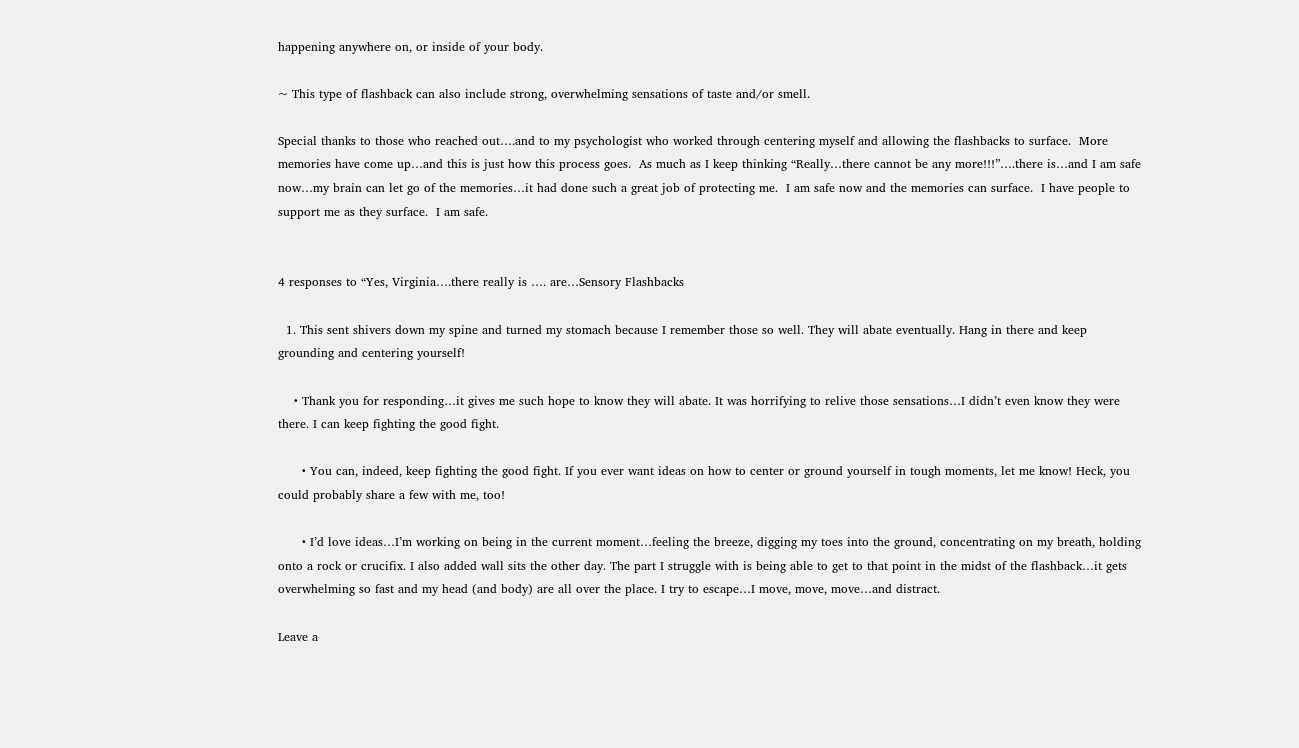happening anywhere on, or inside of your body.

~ This type of flashback can also include strong, overwhelming sensations of taste and/or smell.

Special thanks to those who reached out….and to my psychologist who worked through centering myself and allowing the flashbacks to surface.  More memories have come up…and this is just how this process goes.  As much as I keep thinking “Really…there cannot be any more!!!”….there is…and I am safe now…my brain can let go of the memories…it had done such a great job of protecting me.  I am safe now and the memories can surface.  I have people to support me as they surface.  I am safe.


4 responses to “Yes, Virginia….there really is …. are…Sensory Flashbacks

  1. This sent shivers down my spine and turned my stomach because I remember those so well. They will abate eventually. Hang in there and keep grounding and centering yourself!

    • Thank you for responding…it gives me such hope to know they will abate. It was horrifying to relive those sensations…I didn’t even know they were there. I can keep fighting the good fight.

      • You can, indeed, keep fighting the good fight. If you ever want ideas on how to center or ground yourself in tough moments, let me know! Heck, you could probably share a few with me, too!

      • I’d love ideas…I’m working on being in the current moment…feeling the breeze, digging my toes into the ground, concentrating on my breath, holding onto a rock or crucifix. I also added wall sits the other day. The part I struggle with is being able to get to that point in the midst of the flashback…it gets overwhelming so fast and my head (and body) are all over the place. I try to escape…I move, move, move…and distract.

Leave a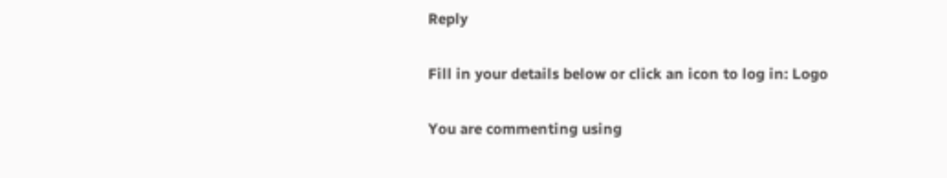Reply

Fill in your details below or click an icon to log in: Logo

You are commenting using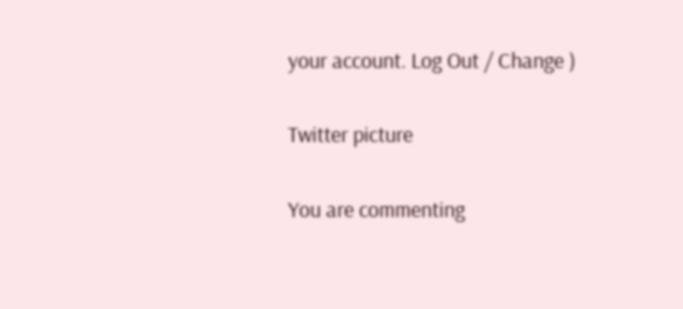your account. Log Out / Change )

Twitter picture

You are commenting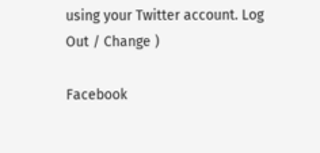using your Twitter account. Log Out / Change )

Facebook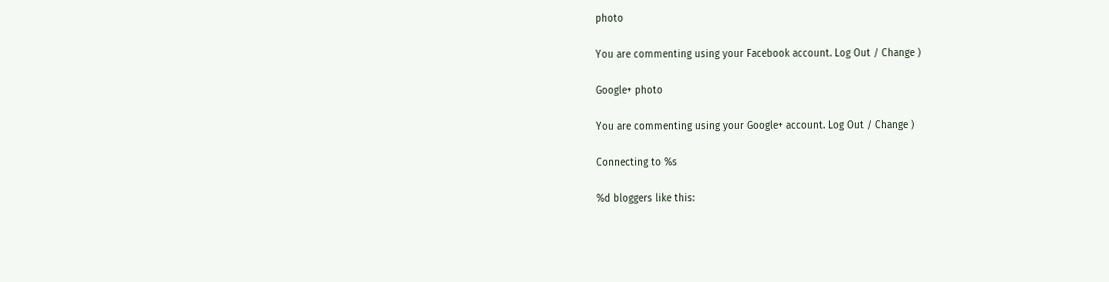photo

You are commenting using your Facebook account. Log Out / Change )

Google+ photo

You are commenting using your Google+ account. Log Out / Change )

Connecting to %s

%d bloggers like this: